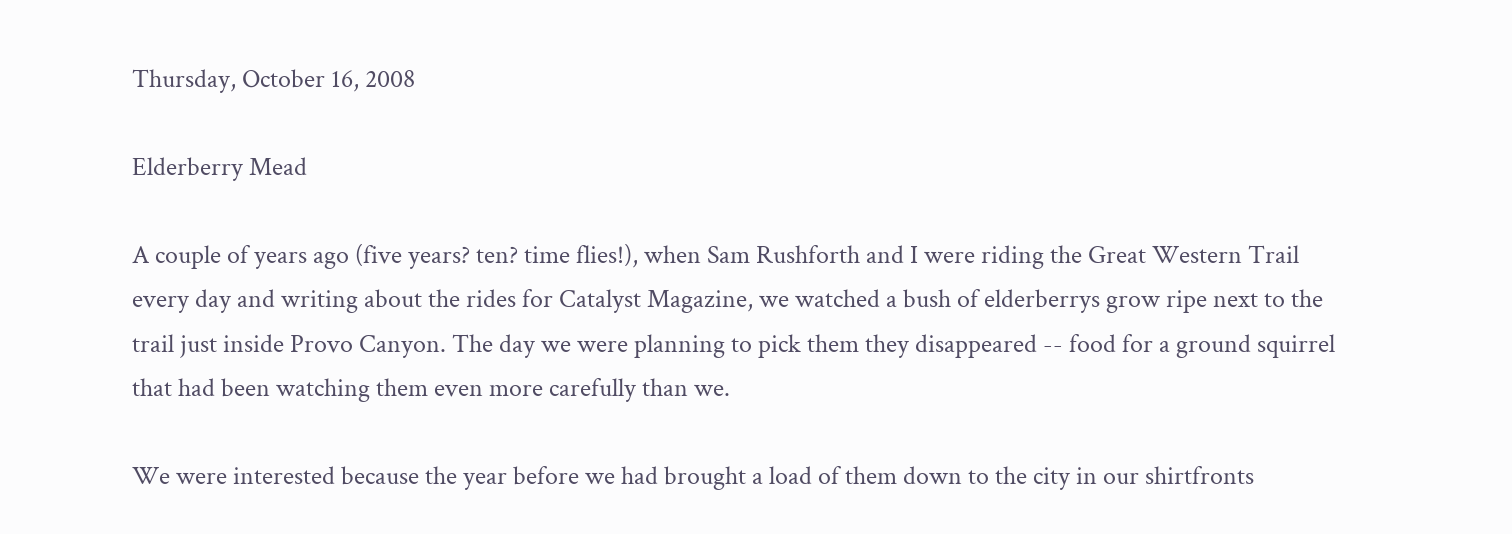Thursday, October 16, 2008

Elderberry Mead

A couple of years ago (five years? ten? time flies!), when Sam Rushforth and I were riding the Great Western Trail every day and writing about the rides for Catalyst Magazine, we watched a bush of elderberrys grow ripe next to the trail just inside Provo Canyon. The day we were planning to pick them they disappeared -- food for a ground squirrel that had been watching them even more carefully than we.

We were interested because the year before we had brought a load of them down to the city in our shirtfronts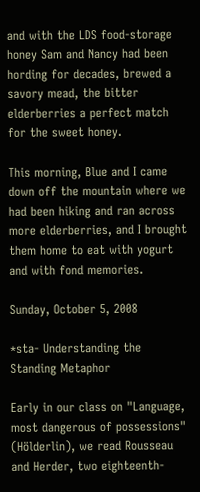and with the LDS food-storage honey Sam and Nancy had been hording for decades, brewed a savory mead, the bitter elderberries a perfect match for the sweet honey.

This morning, Blue and I came down off the mountain where we had been hiking and ran across more elderberries, and I brought them home to eat with yogurt and with fond memories.

Sunday, October 5, 2008

*sta- Understanding the Standing Metaphor

Early in our class on "Language, most dangerous of possessions" (Hölderlin), we read Rousseau and Herder, two eighteenth-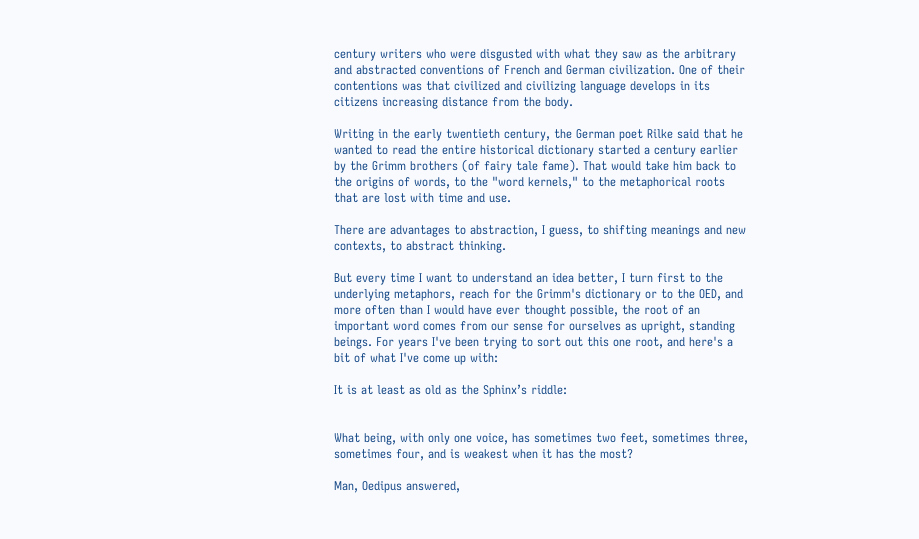century writers who were disgusted with what they saw as the arbitrary and abstracted conventions of French and German civilization. One of their contentions was that civilized and civilizing language develops in its citizens increasing distance from the body.

Writing in the early twentieth century, the German poet Rilke said that he wanted to read the entire historical dictionary started a century earlier by the Grimm brothers (of fairy tale fame). That would take him back to the origins of words, to the "word kernels," to the metaphorical roots that are lost with time and use.

There are advantages to abstraction, I guess, to shifting meanings and new contexts, to abstract thinking.

But every time I want to understand an idea better, I turn first to the underlying metaphors, reach for the Grimm's dictionary or to the OED, and more often than I would have ever thought possible, the root of an important word comes from our sense for ourselves as upright, standing beings. For years I've been trying to sort out this one root, and here's a bit of what I've come up with:

It is at least as old as the Sphinx’s riddle:


What being, with only one voice, has sometimes two feet, sometimes three, sometimes four, and is weakest when it has the most?

Man, Oedipus answered,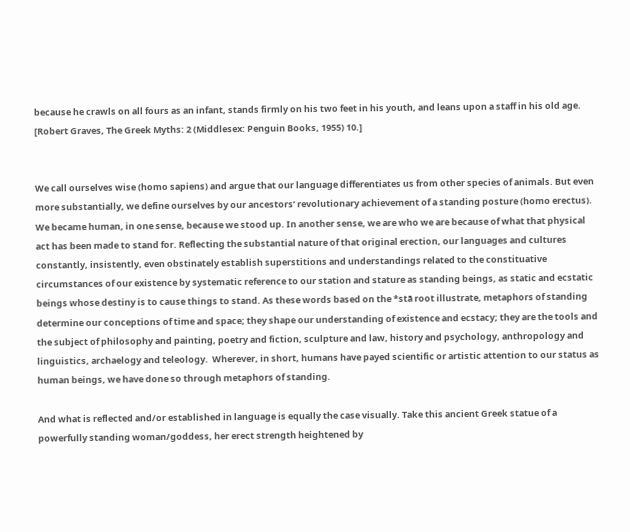because he crawls on all fours as an infant, stands firmly on his two feet in his youth, and leans upon a staff in his old age. [Robert Graves, The Greek Myths: 2 (Middlesex: Penguin Books, 1955) 10.]


We call ourselves wise (homo sapiens) and argue that our language differentiates us from other species of animals. But even more substantially, we define ourselves by our ancestors’ revolutionary achievement of a standing posture (homo erectus). We became human, in one sense, because we stood up. In another sense, we are who we are because of what that physical act has been made to stand for. Reflecting the substantial nature of that original erection, our languages and cultures constantly, insistently, even obstinately establish superstitions and understandings related to the constituative circumstances of our existence by systematic reference to our station and stature as standing beings, as static and ecstatic beings whose destiny is to cause things to stand. As these words based on the *stā root illustrate, metaphors of standing determine our conceptions of time and space; they shape our understanding of existence and ecstacy; they are the tools and the subject of philosophy and painting, poetry and fiction, sculpture and law, history and psychology, anthropology and linguistics, archaelogy and teleology.  Wherever, in short, humans have payed scientific or artistic attention to our status as human beings, we have done so through metaphors of standing.

And what is reflected and/or established in language is equally the case visually. Take this ancient Greek statue of a powerfully standing woman/goddess, her erect strength heightened by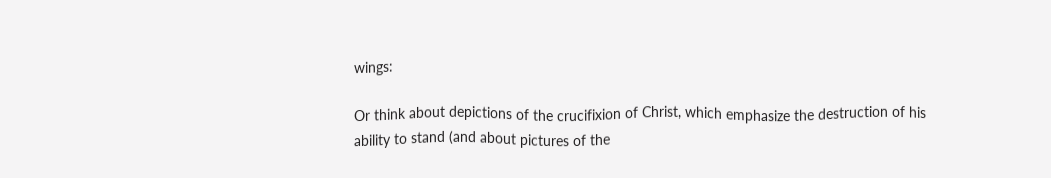wings:

Or think about depictions of the crucifixion of Christ, which emphasize the destruction of his ability to stand (and about pictures of the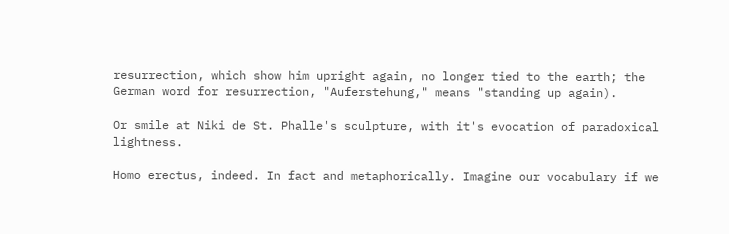resurrection, which show him upright again, no longer tied to the earth; the German word for resurrection, "Auferstehung," means "standing up again).

Or smile at Niki de St. Phalle's sculpture, with it's evocation of paradoxical lightness.

Homo erectus, indeed. In fact and metaphorically. Imagine our vocabulary if we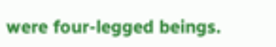were four-legged beings.